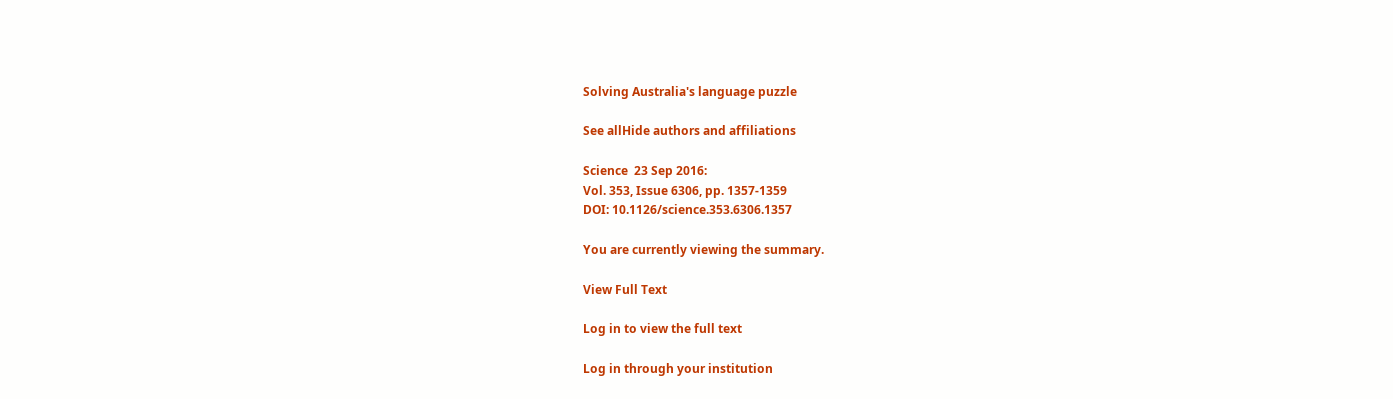Solving Australia's language puzzle

See allHide authors and affiliations

Science  23 Sep 2016:
Vol. 353, Issue 6306, pp. 1357-1359
DOI: 10.1126/science.353.6306.1357

You are currently viewing the summary.

View Full Text

Log in to view the full text

Log in through your institution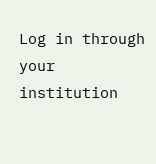Log in through your institution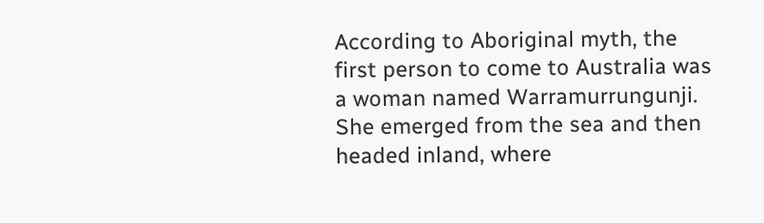According to Aboriginal myth, the first person to come to Australia was a woman named Warramurrungunji. She emerged from the sea and then headed inland, where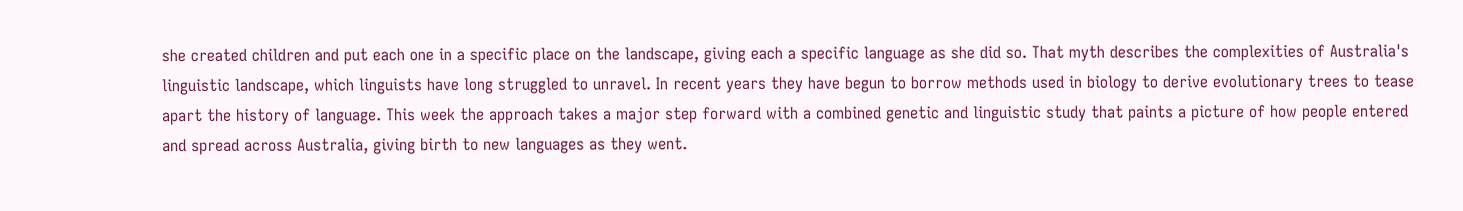she created children and put each one in a specific place on the landscape, giving each a specific language as she did so. That myth describes the complexities of Australia's linguistic landscape, which linguists have long struggled to unravel. In recent years they have begun to borrow methods used in biology to derive evolutionary trees to tease apart the history of language. This week the approach takes a major step forward with a combined genetic and linguistic study that paints a picture of how people entered and spread across Australia, giving birth to new languages as they went.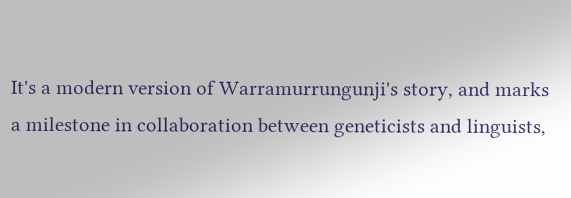It's a modern version of Warramurrungunji's story, and marks a milestone in collaboration between geneticists and linguists,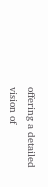offering a detailed vision of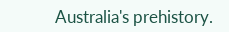Australia's prehistory.